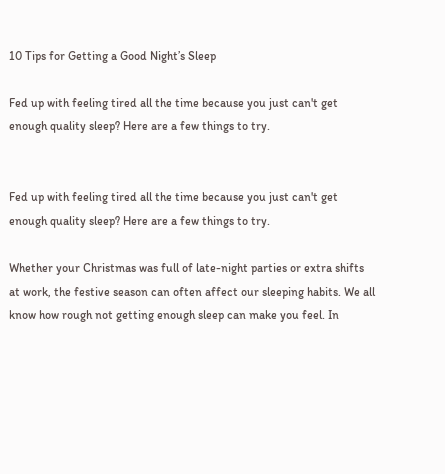10 Tips for Getting a Good Night’s Sleep

Fed up with feeling tired all the time because you just can't get enough quality sleep? Here are a few things to try.


Fed up with feeling tired all the time because you just can't get enough quality sleep? Here are a few things to try.

Whether your Christmas was full of late-night parties or extra shifts at work, the festive season can often affect our sleeping habits. We all know how rough not getting enough sleep can make you feel. In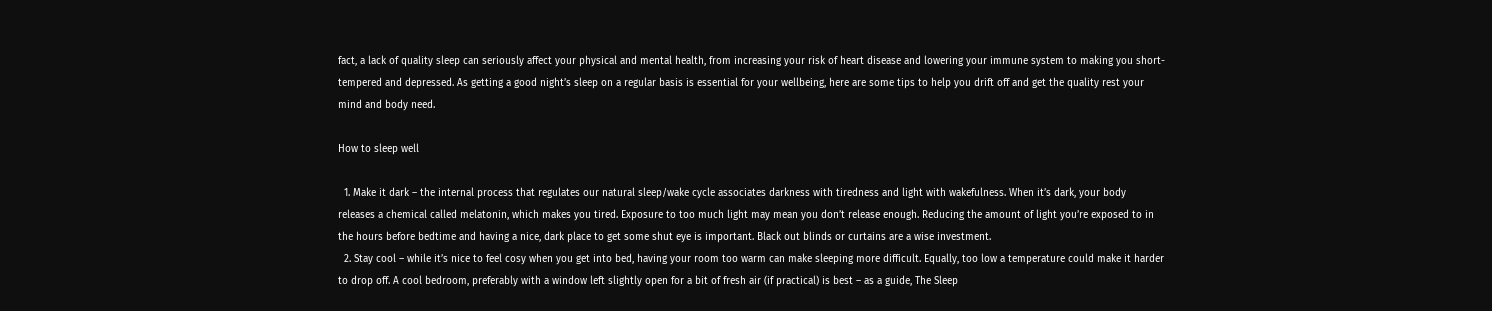fact, a lack of quality sleep can seriously affect your physical and mental health, from increasing your risk of heart disease and lowering your immune system to making you short-tempered and depressed. As getting a good night’s sleep on a regular basis is essential for your wellbeing, here are some tips to help you drift off and get the quality rest your mind and body need.

How to sleep well

  1. Make it dark – the internal process that regulates our natural sleep/wake cycle associates darkness with tiredness and light with wakefulness. When it’s dark, your body releases a chemical called melatonin, which makes you tired. Exposure to too much light may mean you don’t release enough. Reducing the amount of light you’re exposed to in the hours before bedtime and having a nice, dark place to get some shut eye is important. Black out blinds or curtains are a wise investment.
  2. Stay cool – while it’s nice to feel cosy when you get into bed, having your room too warm can make sleeping more difficult. Equally, too low a temperature could make it harder to drop off. A cool bedroom, preferably with a window left slightly open for a bit of fresh air (if practical) is best – as a guide, The Sleep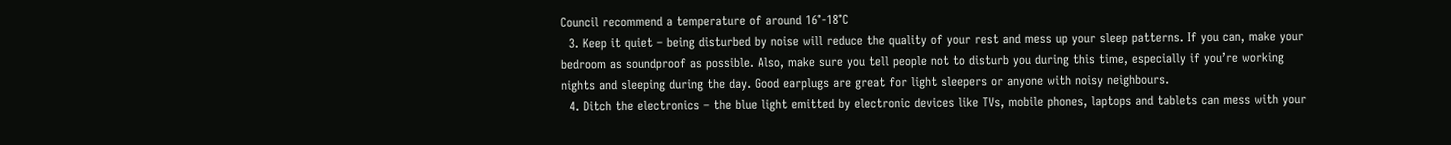Council recommend a temperature of around 16°-18°C
  3. Keep it quiet – being disturbed by noise will reduce the quality of your rest and mess up your sleep patterns. If you can, make your bedroom as soundproof as possible. Also, make sure you tell people not to disturb you during this time, especially if you’re working nights and sleeping during the day. Good earplugs are great for light sleepers or anyone with noisy neighbours.
  4. Ditch the electronics – the blue light emitted by electronic devices like TVs, mobile phones, laptops and tablets can mess with your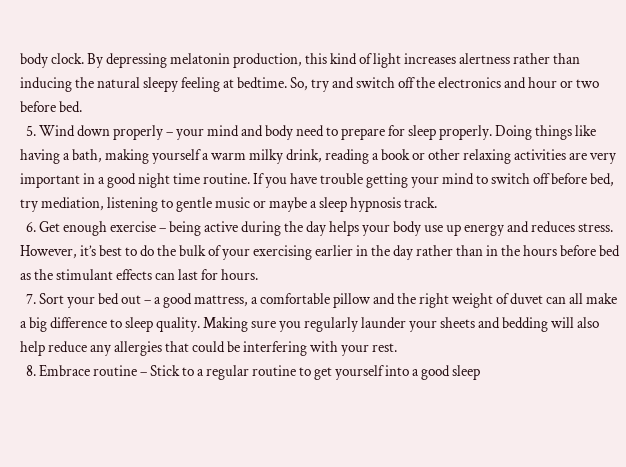body clock. By depressing melatonin production, this kind of light increases alertness rather than inducing the natural sleepy feeling at bedtime. So, try and switch off the electronics and hour or two before bed.
  5. Wind down properly – your mind and body need to prepare for sleep properly. Doing things like having a bath, making yourself a warm milky drink, reading a book or other relaxing activities are very important in a good night time routine. If you have trouble getting your mind to switch off before bed, try mediation, listening to gentle music or maybe a sleep hypnosis track.
  6. Get enough exercise – being active during the day helps your body use up energy and reduces stress. However, it’s best to do the bulk of your exercising earlier in the day rather than in the hours before bed as the stimulant effects can last for hours.
  7. Sort your bed out – a good mattress, a comfortable pillow and the right weight of duvet can all make a big difference to sleep quality. Making sure you regularly launder your sheets and bedding will also help reduce any allergies that could be interfering with your rest.
  8. Embrace routine – Stick to a regular routine to get yourself into a good sleep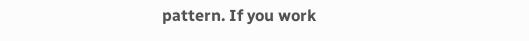pattern. If you work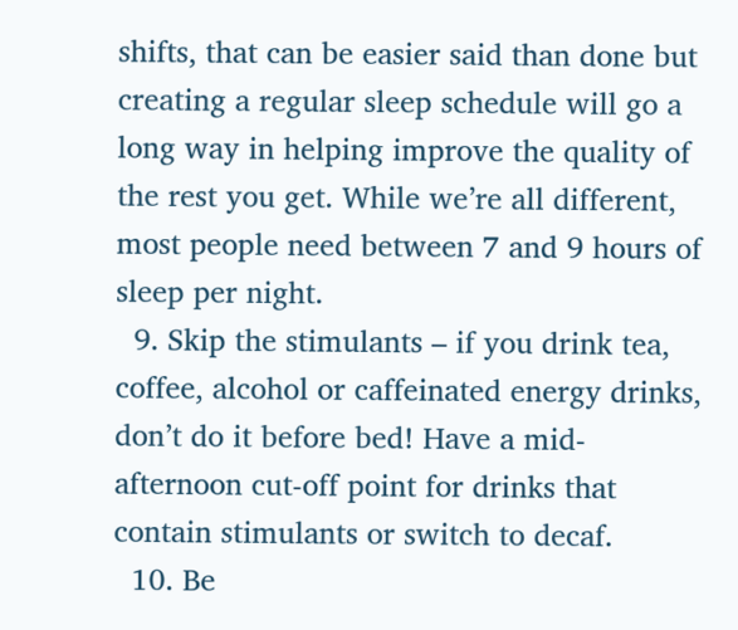shifts, that can be easier said than done but creating a regular sleep schedule will go a long way in helping improve the quality of the rest you get. While we’re all different, most people need between 7 and 9 hours of sleep per night.
  9. Skip the stimulants – if you drink tea, coffee, alcohol or caffeinated energy drinks, don’t do it before bed! Have a mid-afternoon cut-off point for drinks that contain stimulants or switch to decaf.
  10. Be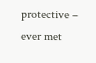protective – ever met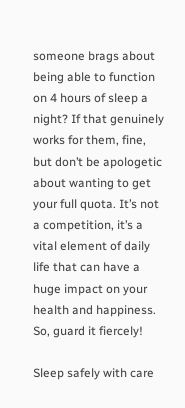someone brags about being able to function on 4 hours of sleep a night? If that genuinely works for them, fine, but don’t be apologetic about wanting to get your full quota. It’s not a competition, it’s a vital element of daily life that can have a huge impact on your health and happiness. So, guard it fiercely!

Sleep safely with care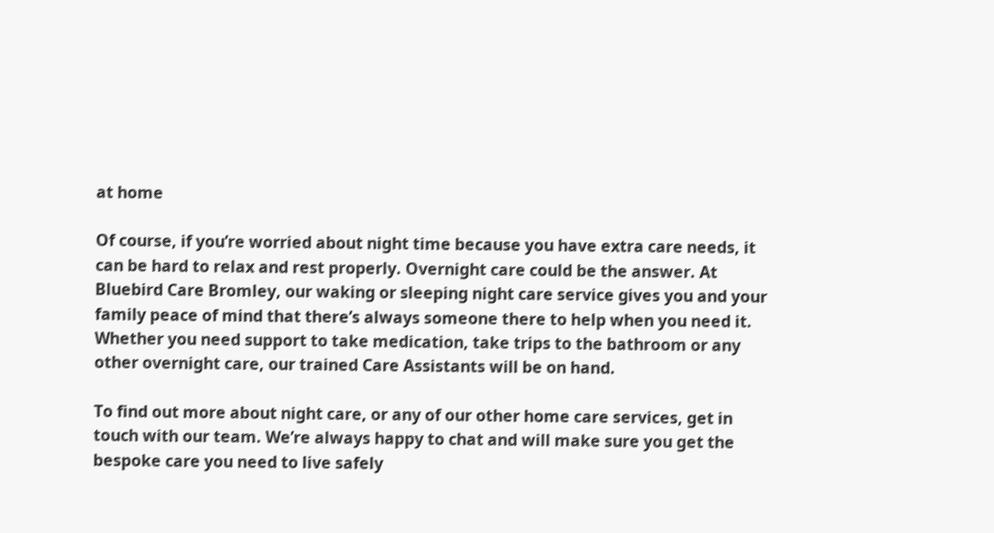at home

Of course, if you’re worried about night time because you have extra care needs, it can be hard to relax and rest properly. Overnight care could be the answer. At Bluebird Care Bromley, our waking or sleeping night care service gives you and your family peace of mind that there’s always someone there to help when you need it. Whether you need support to take medication, take trips to the bathroom or any other overnight care, our trained Care Assistants will be on hand.

To find out more about night care, or any of our other home care services, get in touch with our team. We’re always happy to chat and will make sure you get the bespoke care you need to live safely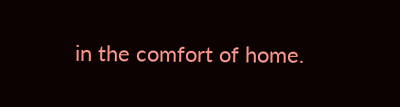in the comfort of home.